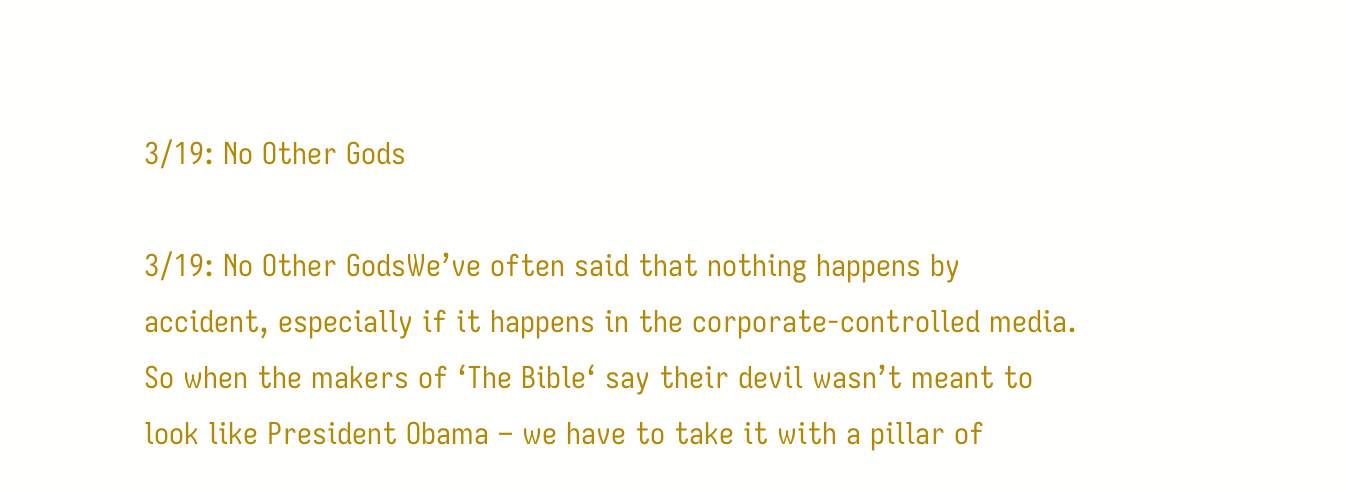3/19: No Other Gods

3/19: No Other GodsWe’ve often said that nothing happens by accident, especially if it happens in the corporate-controlled media. So when the makers of ‘The Bible‘ say their devil wasn’t meant to look like President Obama – we have to take it with a pillar of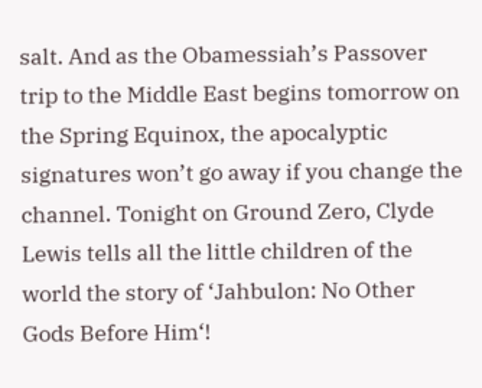salt. And as the Obamessiah’s Passover trip to the Middle East begins tomorrow on the Spring Equinox, the apocalyptic signatures won’t go away if you change the channel. Tonight on Ground Zero, Clyde Lewis tells all the little children of the world the story of ‘Jahbulon: No Other Gods Before Him‘!